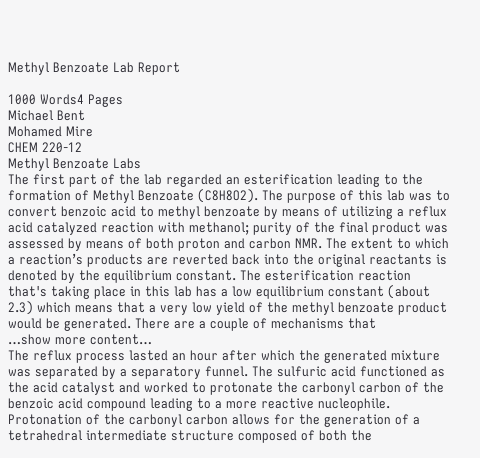Methyl Benzoate Lab Report

1000 Words4 Pages
Michael Bent
Mohamed Mire
CHEM 220-12
Methyl Benzoate Labs
The first part of the lab regarded an esterification leading to the formation of Methyl Benzoate (C8H8O2). The purpose of this lab was to convert benzoic acid to methyl benzoate by means of utilizing a reflux acid catalyzed reaction with methanol; purity of the final product was assessed by means of both proton and carbon NMR. The extent to which a reaction’s products are reverted back into the original reactants is denoted by the equilibrium constant. The esterification reaction that's taking place in this lab has a low equilibrium constant (about 2.3) which means that a very low yield of the methyl benzoate product would be generated. There are a couple of mechanisms that
…show more content…
The reflux process lasted an hour after which the generated mixture was separated by a separatory funnel. The sulfuric acid functioned as the acid catalyst and worked to protonate the carbonyl carbon of the benzoic acid compound leading to a more reactive nucleophile. Protonation of the carbonyl carbon allows for the generation of a tetrahedral intermediate structure composed of both the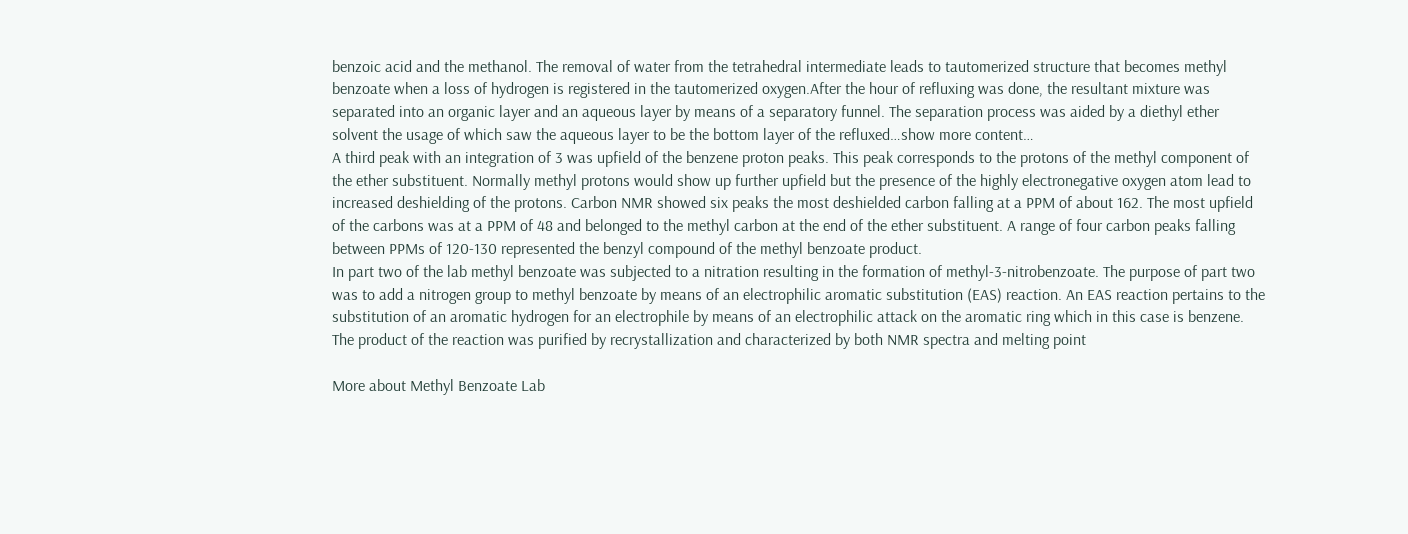benzoic acid and the methanol. The removal of water from the tetrahedral intermediate leads to tautomerized structure that becomes methyl benzoate when a loss of hydrogen is registered in the tautomerized oxygen.After the hour of refluxing was done, the resultant mixture was separated into an organic layer and an aqueous layer by means of a separatory funnel. The separation process was aided by a diethyl ether solvent the usage of which saw the aqueous layer to be the bottom layer of the refluxed…show more content…
A third peak with an integration of 3 was upfield of the benzene proton peaks. This peak corresponds to the protons of the methyl component of the ether substituent. Normally methyl protons would show up further upfield but the presence of the highly electronegative oxygen atom lead to increased deshielding of the protons. Carbon NMR showed six peaks the most deshielded carbon falling at a PPM of about 162. The most upfield of the carbons was at a PPM of 48 and belonged to the methyl carbon at the end of the ether substituent. A range of four carbon peaks falling between PPMs of 120-130 represented the benzyl compound of the methyl benzoate product.
In part two of the lab methyl benzoate was subjected to a nitration resulting in the formation of methyl-3-nitrobenzoate. The purpose of part two was to add a nitrogen group to methyl benzoate by means of an electrophilic aromatic substitution (EAS) reaction. An EAS reaction pertains to the substitution of an aromatic hydrogen for an electrophile by means of an electrophilic attack on the aromatic ring which in this case is benzene. The product of the reaction was purified by recrystallization and characterized by both NMR spectra and melting point

More about Methyl Benzoate Lab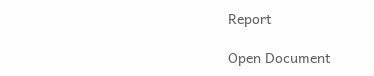Report

Open Document